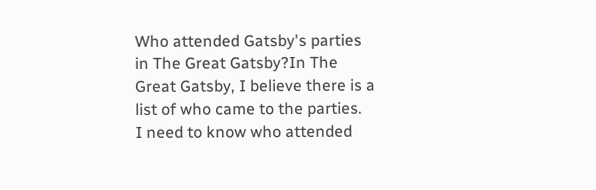Who attended Gatsby's parties in The Great Gatsby?In The Great Gatsby, I believe there is a list of who came to the parties.  I need to know who attended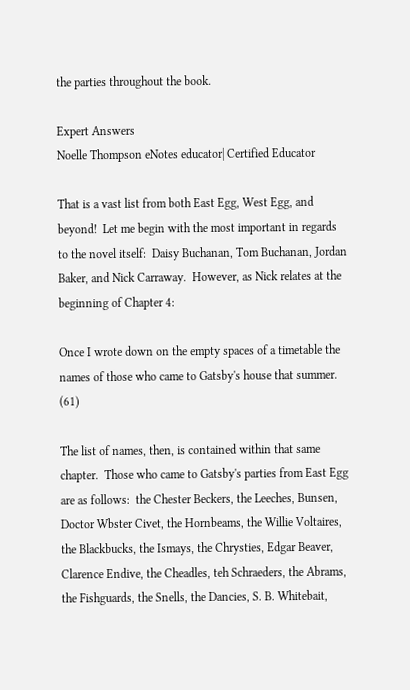the parties throughout the book.

Expert Answers
Noelle Thompson eNotes educator| Certified Educator

That is a vast list from both East Egg, West Egg, and beyond!  Let me begin with the most important in regards to the novel itself:  Daisy Buchanan, Tom Buchanan, Jordan Baker, and Nick Carraway.  However, as Nick relates at the beginning of Chapter 4:

Once I wrote down on the empty spaces of a timetable the names of those who came to Gatsby's house that summer. (61)

The list of names, then, is contained within that same chapter.  Those who came to Gatsby's parties from East Egg are as follows:  the Chester Beckers, the Leeches, Bunsen, Doctor Wbster Civet, the Hornbeams, the Willie Voltaires, the Blackbucks, the Ismays, the Chrysties, Edgar Beaver, Clarence Endive, the Cheadles, teh Schraeders, the Abrams, the Fishguards, the Snells, the Dancies, S. B. Whitebait,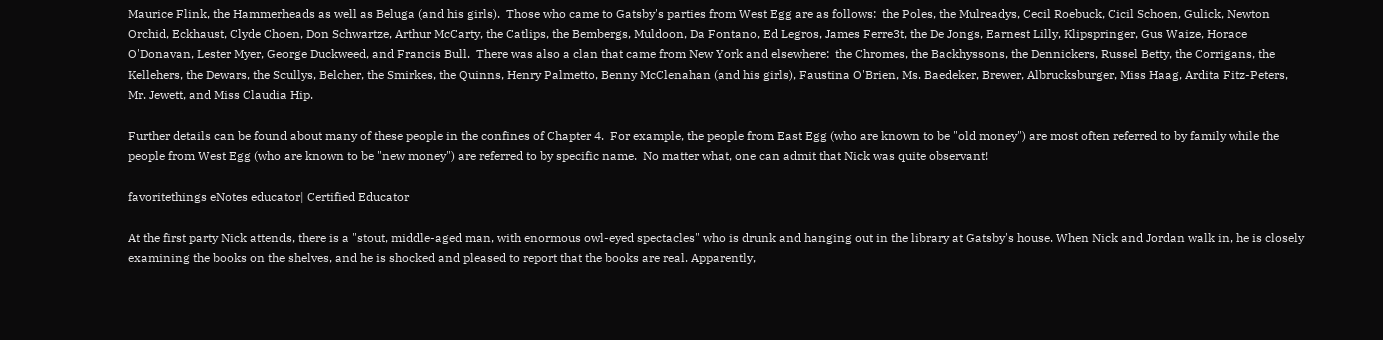Maurice Flink, the Hammerheads as well as Beluga (and his girls).  Those who came to Gatsby's parties from West Egg are as follows:  the Poles, the Mulreadys, Cecil Roebuck, Cicil Schoen, Gulick, Newton Orchid, Eckhaust, Clyde Choen, Don Schwartze, Arthur McCarty, the Catlips, the Bembergs, Muldoon, Da Fontano, Ed Legros, James Ferre3t, the De Jongs, Earnest Lilly, Klipspringer, Gus Waize, Horace O'Donavan, Lester Myer, George Duckweed, and Francis Bull.  There was also a clan that came from New York and elsewhere:  the Chromes, the Backhyssons, the Dennickers, Russel Betty, the Corrigans, the Kellehers, the Dewars, the Scullys, Belcher, the Smirkes, the Quinns, Henry Palmetto, Benny McClenahan (and his girls), Faustina O'Brien, Ms. Baedeker, Brewer, Albrucksburger, Miss Haag, Ardita Fitz-Peters, Mr. Jewett, and Miss Claudia Hip.

Further details can be found about many of these people in the confines of Chapter 4.  For example, the people from East Egg (who are known to be "old money") are most often referred to by family while the people from West Egg (who are known to be "new money") are referred to by specific name.  No matter what, one can admit that Nick was quite observant!

favoritethings eNotes educator| Certified Educator

At the first party Nick attends, there is a "stout, middle-aged man, with enormous owl-eyed spectacles" who is drunk and hanging out in the library at Gatsby's house. When Nick and Jordan walk in, he is closely examining the books on the shelves, and he is shocked and pleased to report that the books are real. Apparently,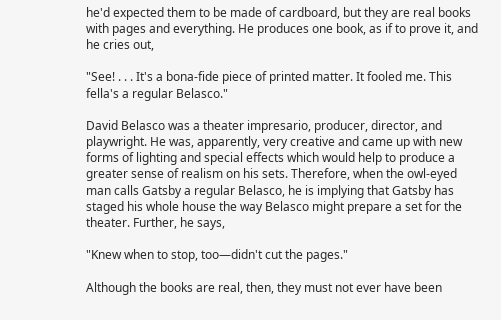he'd expected them to be made of cardboard, but they are real books with pages and everything. He produces one book, as if to prove it, and he cries out,

"See! . . . It's a bona-fide piece of printed matter. It fooled me. This fella's a regular Belasco."

David Belasco was a theater impresario, producer, director, and playwright. He was, apparently, very creative and came up with new forms of lighting and special effects which would help to produce a greater sense of realism on his sets. Therefore, when the owl-eyed man calls Gatsby a regular Belasco, he is implying that Gatsby has staged his whole house the way Belasco might prepare a set for the theater. Further, he says,

"Knew when to stop, too—didn't cut the pages."

Although the books are real, then, they must not ever have been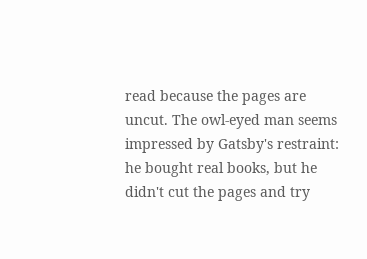read because the pages are uncut. The owl-eyed man seems impressed by Gatsby's restraint: he bought real books, but he didn't cut the pages and try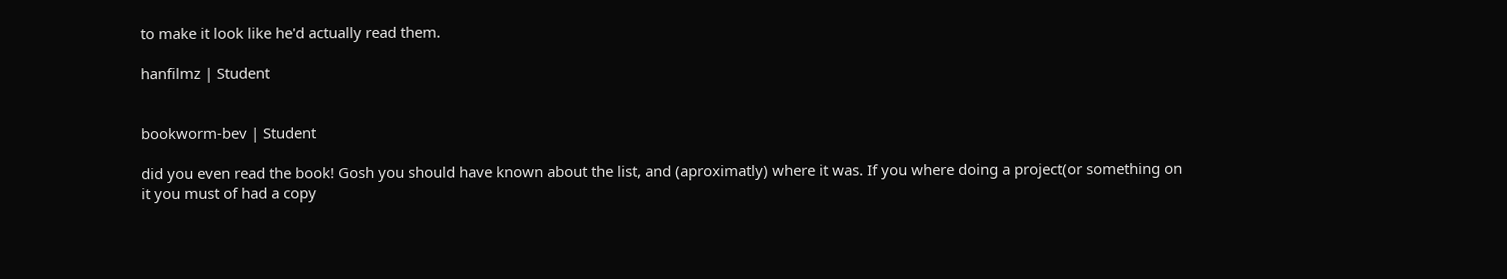to make it look like he'd actually read them.

hanfilmz | Student


bookworm-bev | Student

did you even read the book! Gosh you should have known about the list, and (aproximatly) where it was. If you where doing a project(or something on it you must of had a copy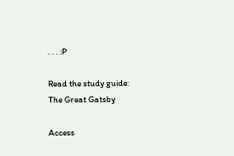. . . :P

Read the study guide:
The Great Gatsby

Access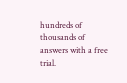hundreds of thousands of answers with a free trial.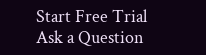Start Free Trial
Ask a Question